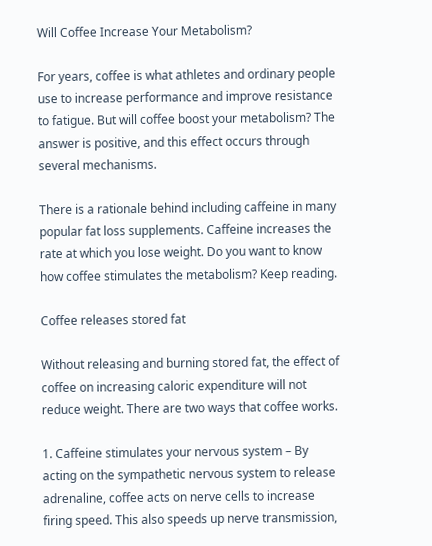Will Coffee Increase Your Metabolism?

For years, coffee is what athletes and ordinary people use to increase performance and improve resistance to fatigue. But will coffee boost your metabolism? The answer is positive, and this effect occurs through several mechanisms.

There is a rationale behind including caffeine in many popular fat loss supplements. Caffeine increases the rate at which you lose weight. Do you want to know how coffee stimulates the metabolism? Keep reading.

Coffee releases stored fat

Without releasing and burning stored fat, the effect of coffee on increasing caloric expenditure will not reduce weight. There are two ways that coffee works.

1. Caffeine stimulates your nervous system – By acting on the sympathetic nervous system to release adrenaline, coffee acts on nerve cells to increase firing speed. This also speeds up nerve transmission,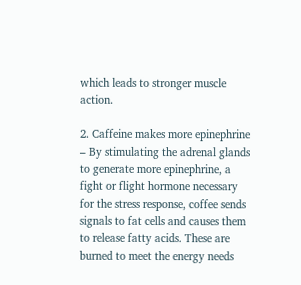which leads to stronger muscle action.

2. Caffeine makes more epinephrine – By stimulating the adrenal glands to generate more epinephrine, a fight or flight hormone necessary for the stress response, coffee sends signals to fat cells and causes them to release fatty acids. These are burned to meet the energy needs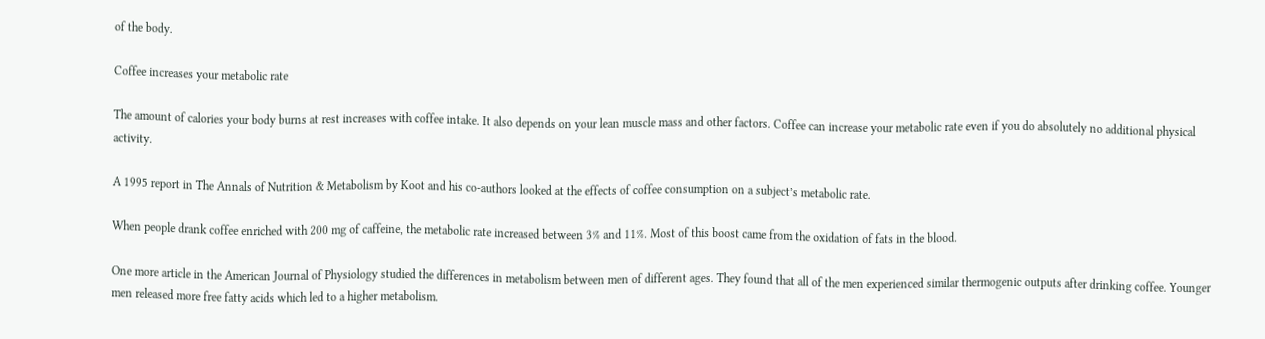of the body.

Coffee increases your metabolic rate

The amount of calories your body burns at rest increases with coffee intake. It also depends on your lean muscle mass and other factors. Coffee can increase your metabolic rate even if you do absolutely no additional physical activity.

A 1995 report in The Annals of Nutrition & Metabolism by Koot and his co-authors looked at the effects of coffee consumption on a subject’s metabolic rate.

When people drank coffee enriched with 200 mg of caffeine, the metabolic rate increased between 3% and 11%. Most of this boost came from the oxidation of fats in the blood.

One more article in the American Journal of Physiology studied the differences in metabolism between men of different ages. They found that all of the men experienced similar thermogenic outputs after drinking coffee. Younger men released more free fatty acids which led to a higher metabolism.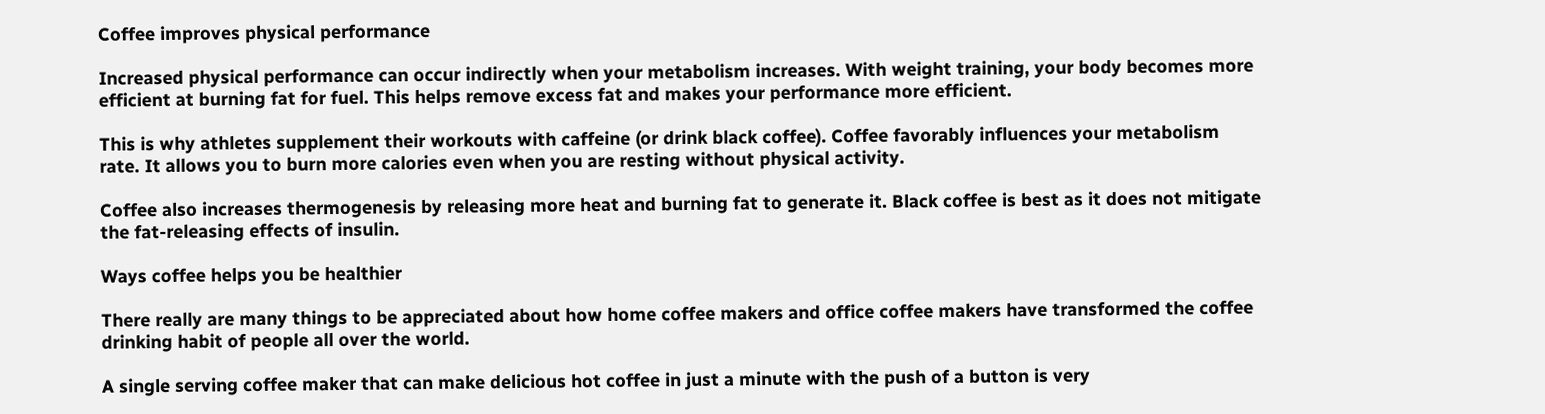Coffee improves physical performance

Increased physical performance can occur indirectly when your metabolism increases. With weight training, your body becomes more efficient at burning fat for fuel. This helps remove excess fat and makes your performance more efficient.

This is why athletes supplement their workouts with caffeine (or drink black coffee). Coffee favorably influences your metabolism rate. It allows you to burn more calories even when you are resting without physical activity.

Coffee also increases thermogenesis by releasing more heat and burning fat to generate it. Black coffee is best as it does not mitigate the fat-releasing effects of insulin.

Ways coffee helps you be healthier

There really are many things to be appreciated about how home coffee makers and office coffee makers have transformed the coffee drinking habit of people all over the world.

A single serving coffee maker that can make delicious hot coffee in just a minute with the push of a button is very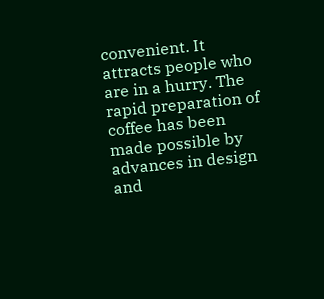convenient. It attracts people who are in a hurry. The rapid preparation of coffee has been made possible by advances in design and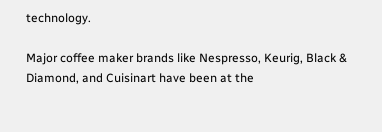technology.

Major coffee maker brands like Nespresso, Keurig, Black & Diamond, and Cuisinart have been at the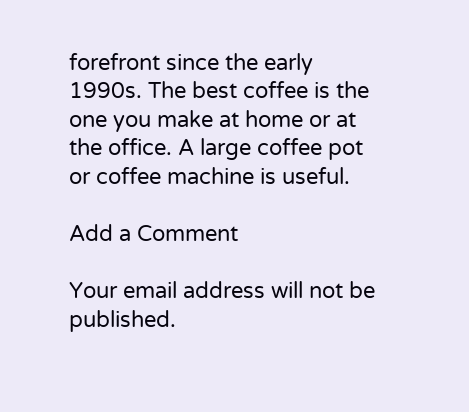forefront since the early 1990s. The best coffee is the one you make at home or at the office. A large coffee pot or coffee machine is useful.

Add a Comment

Your email address will not be published.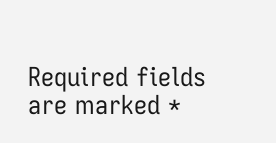Required fields are marked *